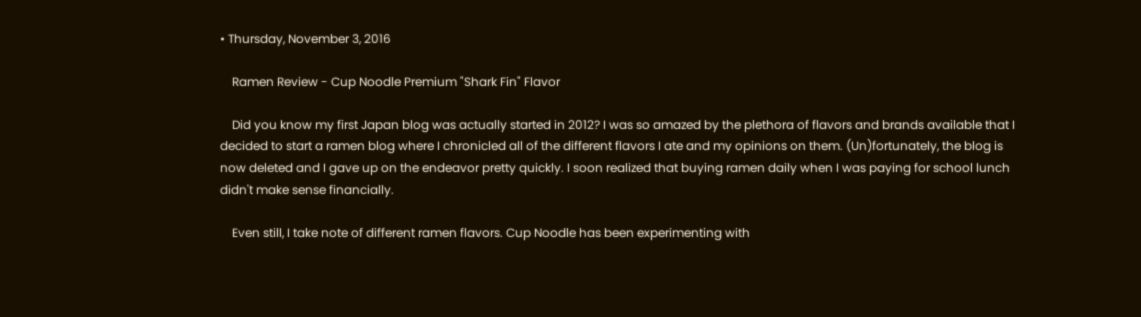• Thursday, November 3, 2016

    Ramen Review - Cup Noodle Premium "Shark Fin" Flavor

    Did you know my first Japan blog was actually started in 2012? I was so amazed by the plethora of flavors and brands available that I decided to start a ramen blog where I chronicled all of the different flavors I ate and my opinions on them. (Un)fortunately, the blog is now deleted and I gave up on the endeavor pretty quickly. I soon realized that buying ramen daily when I was paying for school lunch didn't make sense financially.

    Even still, I take note of different ramen flavors. Cup Noodle has been experimenting with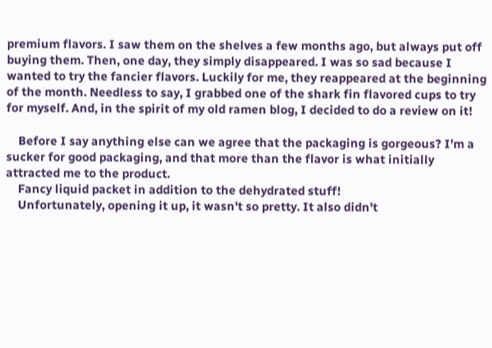premium flavors. I saw them on the shelves a few months ago, but always put off buying them. Then, one day, they simply disappeared. I was so sad because I wanted to try the fancier flavors. Luckily for me, they reappeared at the beginning of the month. Needless to say, I grabbed one of the shark fin flavored cups to try for myself. And, in the spirit of my old ramen blog, I decided to do a review on it!

    Before I say anything else can we agree that the packaging is gorgeous? I'm a sucker for good packaging, and that more than the flavor is what initially attracted me to the product.
    Fancy liquid packet in addition to the dehydrated stuff!
    Unfortunately, opening it up, it wasn't so pretty. It also didn't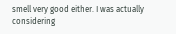smell very good either. I was actually considering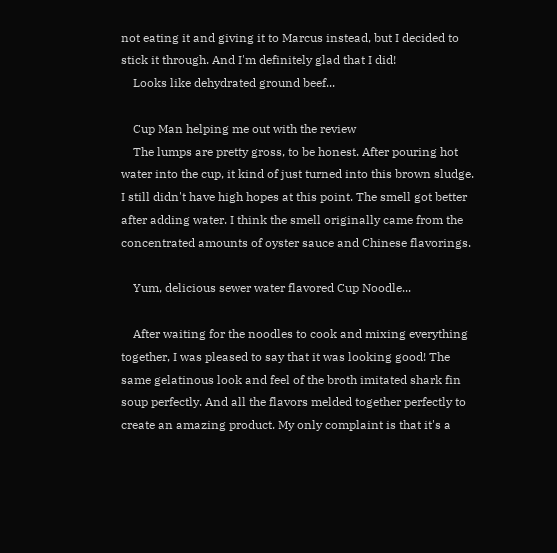not eating it and giving it to Marcus instead, but I decided to stick it through. And I'm definitely glad that I did!
    Looks like dehydrated ground beef...

    Cup Man helping me out with the review
    The lumps are pretty gross, to be honest. After pouring hot water into the cup, it kind of just turned into this brown sludge. I still didn't have high hopes at this point. The smell got better after adding water. I think the smell originally came from the concentrated amounts of oyster sauce and Chinese flavorings.

    Yum, delicious sewer water flavored Cup Noodle...

    After waiting for the noodles to cook and mixing everything together, I was pleased to say that it was looking good! The same gelatinous look and feel of the broth imitated shark fin soup perfectly. And all the flavors melded together perfectly to create an amazing product. My only complaint is that it's a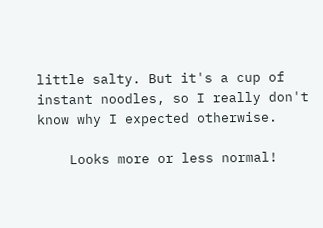little salty. But it's a cup of instant noodles, so I really don't know why I expected otherwise.

    Looks more or less normal!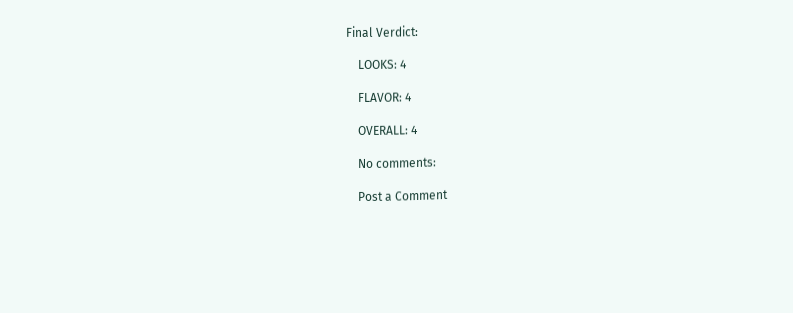Final Verdict:

    LOOKS: 4

    FLAVOR: 4

    OVERALL: 4

    No comments:

    Post a Comment